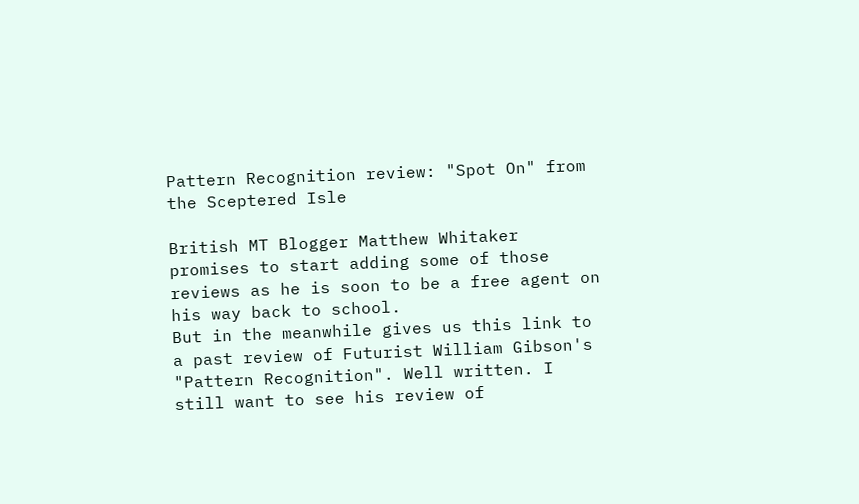Pattern Recognition review: "Spot On" from the Sceptered Isle

British MT Blogger Matthew Whitaker promises to start adding some of those reviews as he is soon to be a free agent on his way back to school.
But in the meanwhile gives us this link to a past review of Futurist William Gibson's "Pattern Recognition". Well written. I still want to see his review of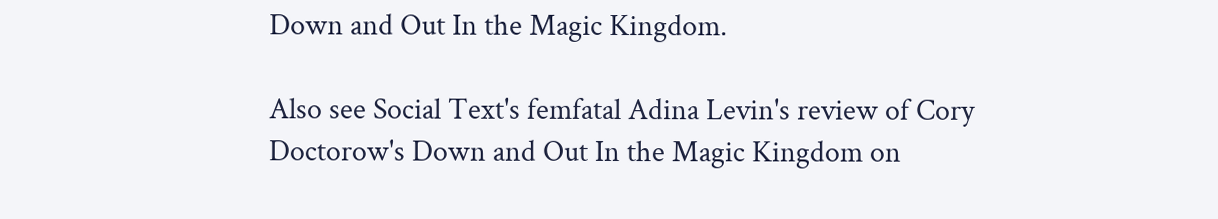Down and Out In the Magic Kingdom.

Also see Social Text's femfatal Adina Levin's review of Cory Doctorow's Down and Out In the Magic Kingdom on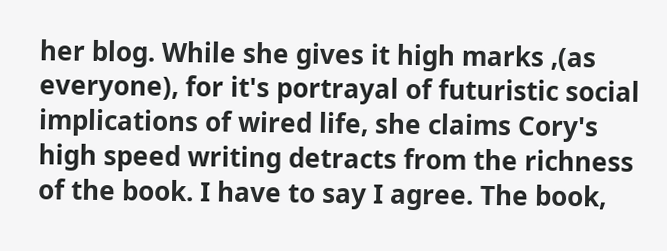her blog. While she gives it high marks ,(as everyone), for it's portrayal of futuristic social implications of wired life, she claims Cory's high speed writing detracts from the richness of the book. I have to say I agree. The book,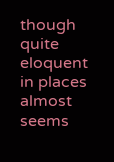though quite eloquent in places almost seems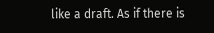like a draft. As if there is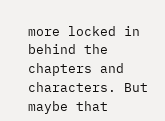more locked in behind the chapters and characters. But maybe that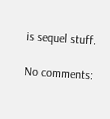is sequel stuff.

No comments: